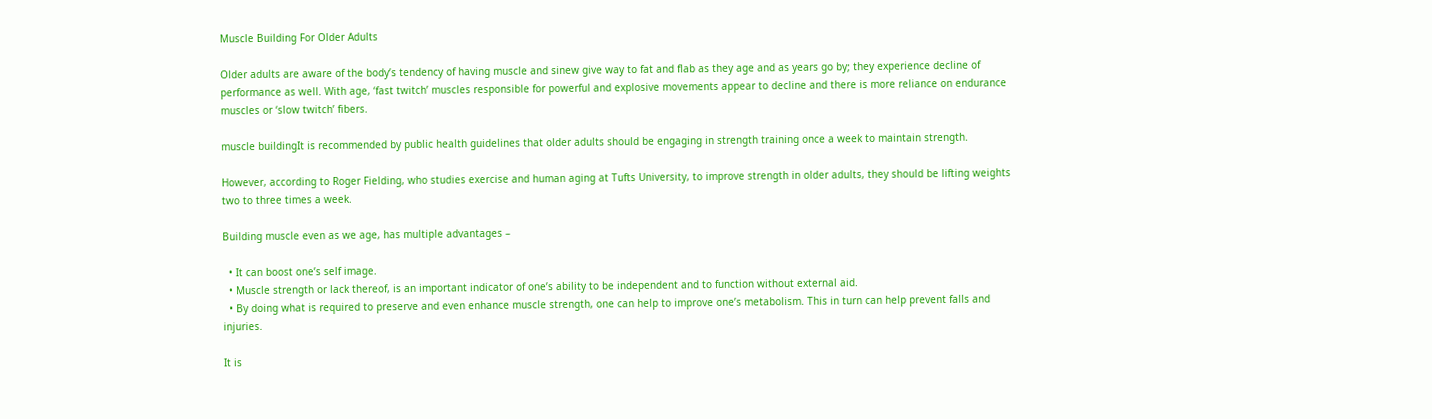Muscle Building For Older Adults

Older adults are aware of the body’s tendency of having muscle and sinew give way to fat and flab as they age and as years go by; they experience decline of performance as well. With age, ‘fast twitch’ muscles responsible for powerful and explosive movements appear to decline and there is more reliance on endurance muscles or ‘slow twitch’ fibers.

muscle buildingIt is recommended by public health guidelines that older adults should be engaging in strength training once a week to maintain strength.

However, according to Roger Fielding, who studies exercise and human aging at Tufts University, to improve strength in older adults, they should be lifting weights two to three times a week.

Building muscle even as we age, has multiple advantages –

  • It can boost one’s self image.
  • Muscle strength or lack thereof, is an important indicator of one’s ability to be independent and to function without external aid.
  • By doing what is required to preserve and even enhance muscle strength, one can help to improve one’s metabolism. This in turn can help prevent falls and injuries.

It is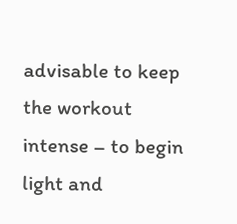advisable to keep the workout intense – to begin light and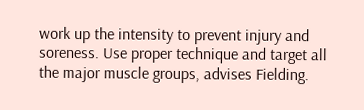work up the intensity to prevent injury and soreness. Use proper technique and target all the major muscle groups, advises Fielding.